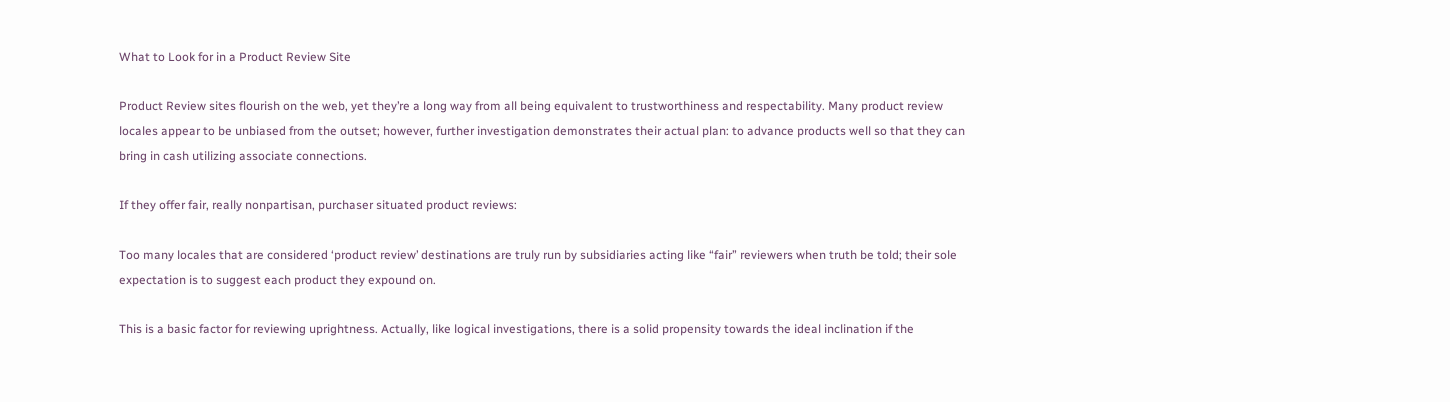What to Look for in a Product Review Site

Product Review sites flourish on the web, yet they’re a long way from all being equivalent to trustworthiness and respectability. Many product review locales appear to be unbiased from the outset; however, further investigation demonstrates their actual plan: to advance products well so that they can bring in cash utilizing associate connections.

If they offer fair, really nonpartisan, purchaser situated product reviews:

Too many locales that are considered ‘product review’ destinations are truly run by subsidiaries acting like “fair” reviewers when truth be told; their sole expectation is to suggest each product they expound on.

This is a basic factor for reviewing uprightness. Actually, like logical investigations, there is a solid propensity towards the ideal inclination if the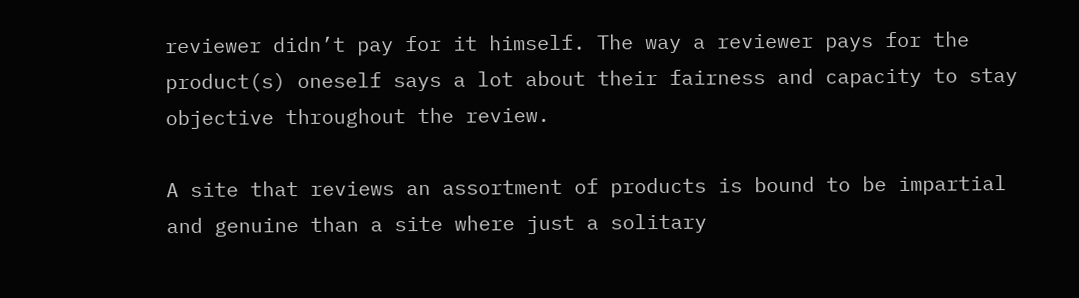reviewer didn’t pay for it himself. The way a reviewer pays for the product(s) oneself says a lot about their fairness and capacity to stay objective throughout the review.

A site that reviews an assortment of products is bound to be impartial and genuine than a site where just a solitary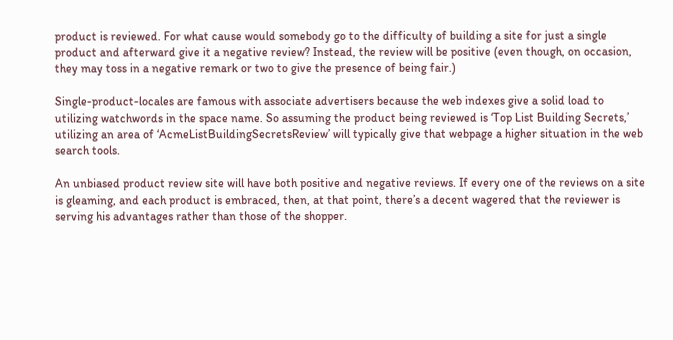product is reviewed. For what cause would somebody go to the difficulty of building a site for just a single product and afterward give it a negative review? Instead, the review will be positive (even though, on occasion, they may toss in a negative remark or two to give the presence of being fair.)

Single-product-locales are famous with associate advertisers because the web indexes give a solid load to utilizing watchwords in the space name. So assuming the product being reviewed is ‘Top List Building Secrets,’ utilizing an area of ‘AcmeListBuildingSecretsReview’ will typically give that webpage a higher situation in the web search tools.

An unbiased product review site will have both positive and negative reviews. If every one of the reviews on a site is gleaming, and each product is embraced, then, at that point, there’s a decent wagered that the reviewer is serving his advantages rather than those of the shopper.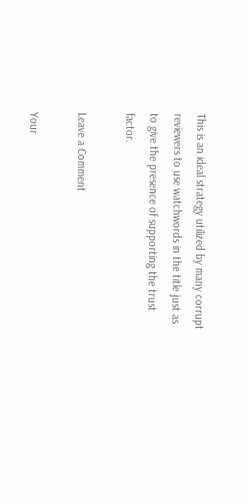This is an ideal strategy utilized by many corrupt reviewers to use watchwords in the title just as to give the presence of supporting the trust factor.

Leave a Comment

Your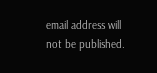email address will not be published.